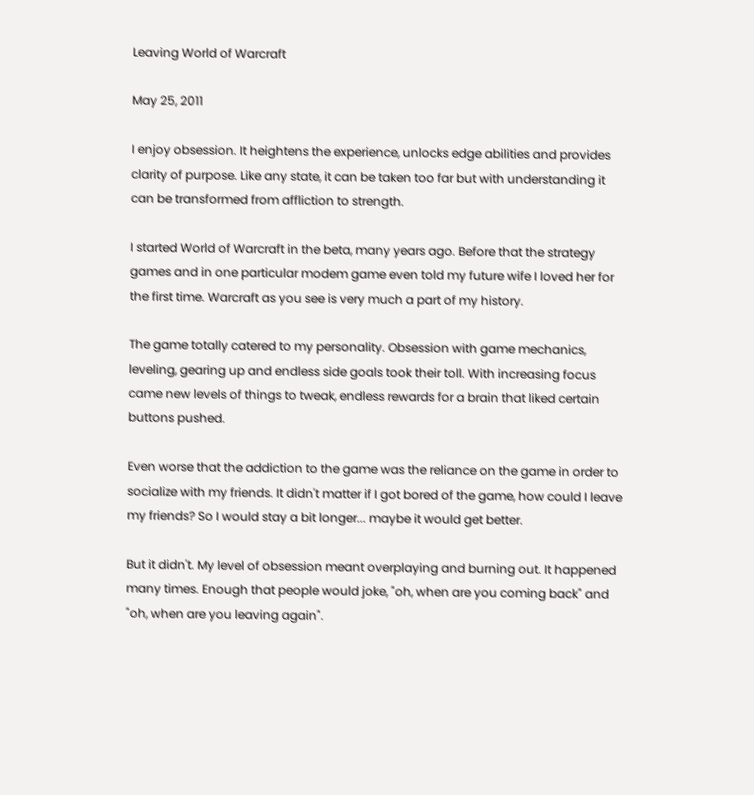Leaving World of Warcraft

May 25, 2011

I enjoy obsession. It heightens the experience, unlocks edge abilities and provides clarity of purpose. Like any state, it can be taken too far but with understanding it can be transformed from affliction to strength.

I started World of Warcraft in the beta, many years ago. Before that the strategy games and in one particular modem game even told my future wife I loved her for the first time. Warcraft as you see is very much a part of my history.

The game totally catered to my personality. Obsession with game mechanics, leveling, gearing up and endless side goals took their toll. With increasing focus came new levels of things to tweak, endless rewards for a brain that liked certain buttons pushed.

Even worse that the addiction to the game was the reliance on the game in order to socialize with my friends. It didn't matter if I got bored of the game, how could I leave my friends? So I would stay a bit longer... maybe it would get better.

But it didn't. My level of obsession meant overplaying and burning out. It happened many times. Enough that people would joke, "oh, when are you coming back" and "oh, when are you leaving again".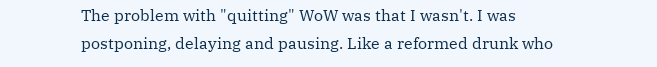The problem with "quitting" WoW was that I wasn't. I was postponing, delaying and pausing. Like a reformed drunk who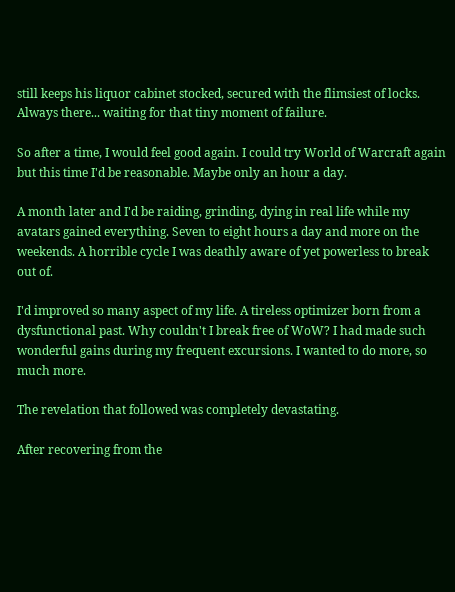still keeps his liquor cabinet stocked, secured with the flimsiest of locks. Always there... waiting for that tiny moment of failure.

So after a time, I would feel good again. I could try World of Warcraft again but this time I'd be reasonable. Maybe only an hour a day.

A month later and I'd be raiding, grinding, dying in real life while my avatars gained everything. Seven to eight hours a day and more on the weekends. A horrible cycle I was deathly aware of yet powerless to break out of.

I'd improved so many aspect of my life. A tireless optimizer born from a dysfunctional past. Why couldn't I break free of WoW? I had made such wonderful gains during my frequent excursions. I wanted to do more, so much more.

The revelation that followed was completely devastating.

After recovering from the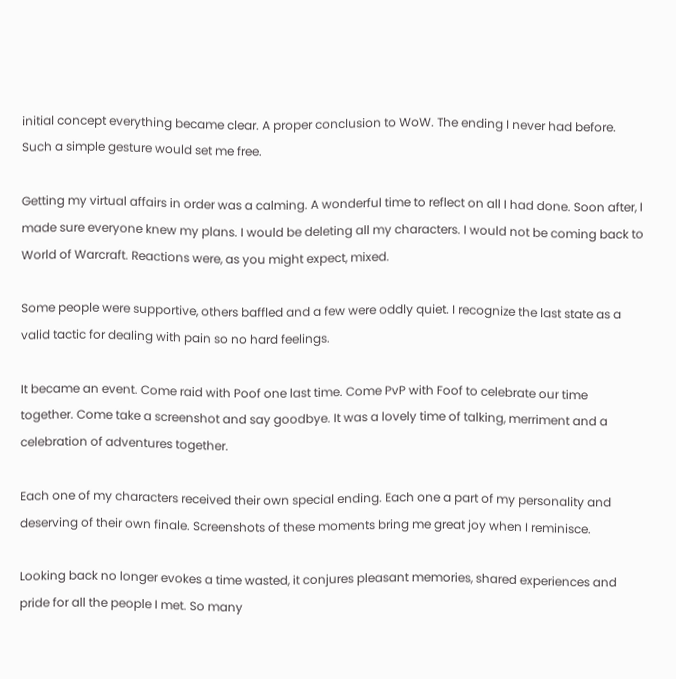initial concept everything became clear. A proper conclusion to WoW. The ending I never had before. Such a simple gesture would set me free.

Getting my virtual affairs in order was a calming. A wonderful time to reflect on all I had done. Soon after, I made sure everyone knew my plans. I would be deleting all my characters. I would not be coming back to World of Warcraft. Reactions were, as you might expect, mixed.

Some people were supportive, others baffled and a few were oddly quiet. I recognize the last state as a valid tactic for dealing with pain so no hard feelings.

It became an event. Come raid with Poof one last time. Come PvP with Foof to celebrate our time together. Come take a screenshot and say goodbye. It was a lovely time of talking, merriment and a celebration of adventures together.

Each one of my characters received their own special ending. Each one a part of my personality and deserving of their own finale. Screenshots of these moments bring me great joy when I reminisce.

Looking back no longer evokes a time wasted, it conjures pleasant memories, shared experiences and pride for all the people I met. So many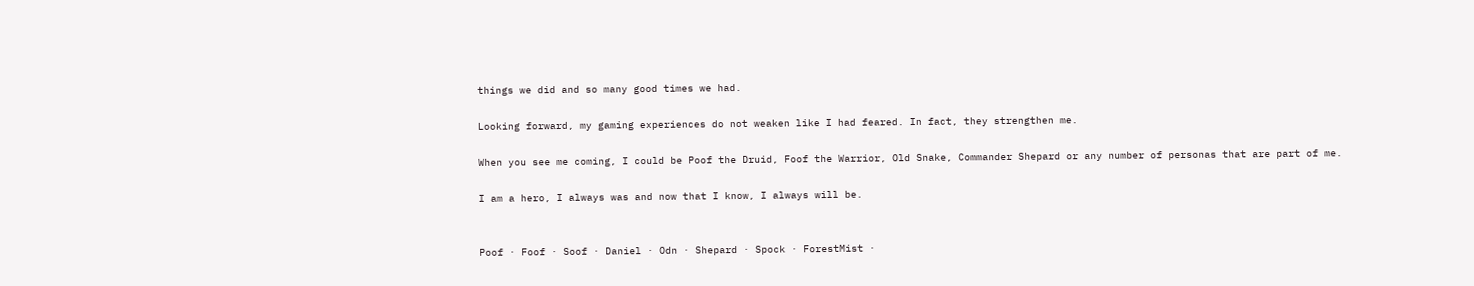things we did and so many good times we had.

Looking forward, my gaming experiences do not weaken like I had feared. In fact, they strengthen me.

When you see me coming, I could be Poof the Druid, Foof the Warrior, Old Snake, Commander Shepard or any number of personas that are part of me.

I am a hero, I always was and now that I know, I always will be.


Poof · Foof · Soof · Daniel · Odn · Shepard · Spock · ForestMist ·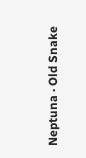Neptuna · Old Snake